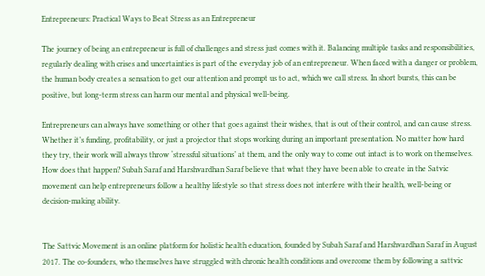Entrepreneurs: Practical Ways to Beat Stress as an Entrepreneur

The journey of being an entrepreneur is full of challenges and stress just comes with it. Balancing multiple tasks and responsibilities, regularly dealing with crises and uncertainties is part of the everyday job of an entrepreneur. When faced with a danger or problem, the human body creates a sensation to get our attention and prompt us to act, which we call stress. In short bursts, this can be positive, but long-term stress can harm our mental and physical well-being.

Entrepreneurs can always have something or other that goes against their wishes, that is out of their control, and can cause stress. Whether it’s funding, profitability, or just a projector that stops working during an important presentation. No matter how hard they try, their work will always throw ‘stressful situations’ at them, and the only way to come out intact is to work on themselves. How does that happen? Subah Saraf and Harshvardhan Saraf believe that what they have been able to create in the Satvic movement can help entrepreneurs follow a healthy lifestyle so that stress does not interfere with their health, well-being or decision-making ability.


The Sattvic Movement is an online platform for holistic health education, founded by Subah Saraf and Harshvardhan Saraf in August 2017. The co-founders, who themselves have struggled with chronic health conditions and overcome them by following a sattvic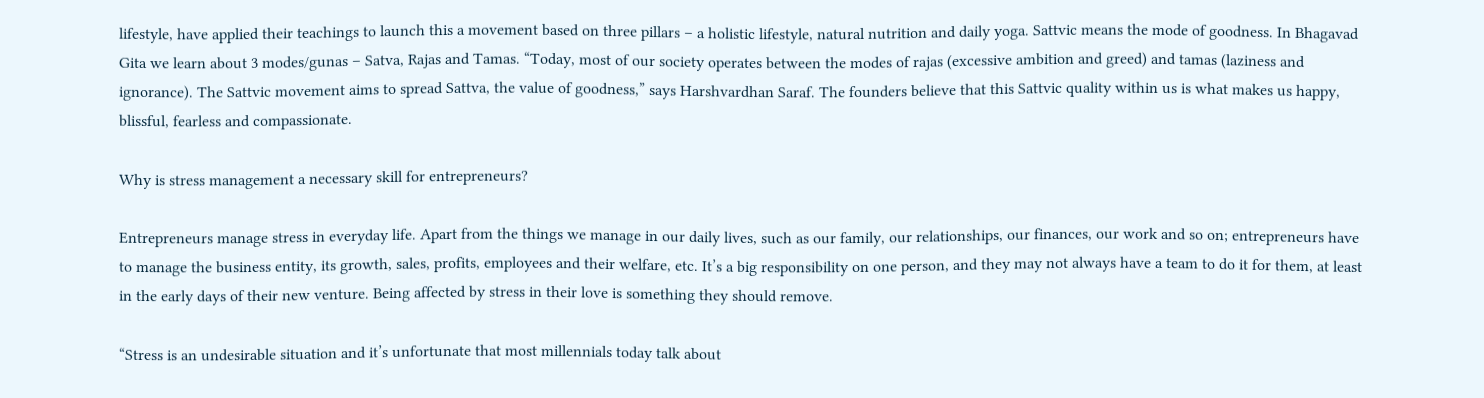lifestyle, have applied their teachings to launch this a movement based on three pillars – a holistic lifestyle, natural nutrition and daily yoga. Sattvic means the mode of goodness. In Bhagavad Gita we learn about 3 modes/gunas – Satva, Rajas and Tamas. “Today, most of our society operates between the modes of rajas (excessive ambition and greed) and tamas (laziness and ignorance). The Sattvic movement aims to spread Sattva, the value of goodness,” says Harshvardhan Saraf. The founders believe that this Sattvic quality within us is what makes us happy, blissful, fearless and compassionate.

Why is stress management a necessary skill for entrepreneurs?

Entrepreneurs manage stress in everyday life. Apart from the things we manage in our daily lives, such as our family, our relationships, our finances, our work and so on; entrepreneurs have to manage the business entity, its growth, sales, profits, employees and their welfare, etc. It’s a big responsibility on one person, and they may not always have a team to do it for them, at least in the early days of their new venture. Being affected by stress in their love is something they should remove.

“Stress is an undesirable situation and it’s unfortunate that most millennials today talk about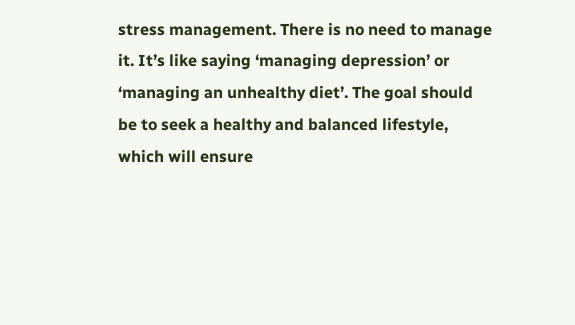stress management. There is no need to manage it. It’s like saying ‘managing depression’ or ‘managing an unhealthy diet’. The goal should be to seek a healthy and balanced lifestyle, which will ensure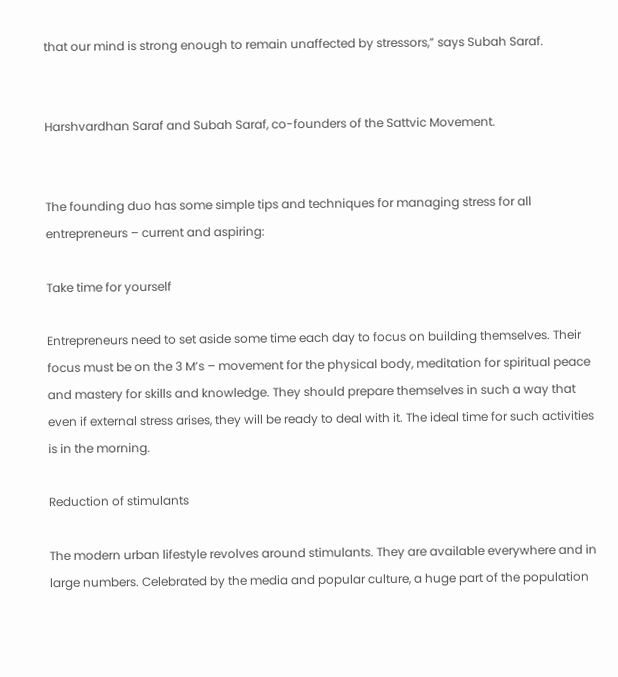that our mind is strong enough to remain unaffected by stressors,” says Subah Saraf.


Harshvardhan Saraf and Subah Saraf, co-founders of the Sattvic Movement.


The founding duo has some simple tips and techniques for managing stress for all entrepreneurs – current and aspiring:

Take time for yourself

Entrepreneurs need to set aside some time each day to focus on building themselves. Their focus must be on the 3 M’s – movement for the physical body, meditation for spiritual peace and mastery for skills and knowledge. They should prepare themselves in such a way that even if external stress arises, they will be ready to deal with it. The ideal time for such activities is in the morning.

Reduction of stimulants

The modern urban lifestyle revolves around stimulants. They are available everywhere and in large numbers. Celebrated by the media and popular culture, a huge part of the population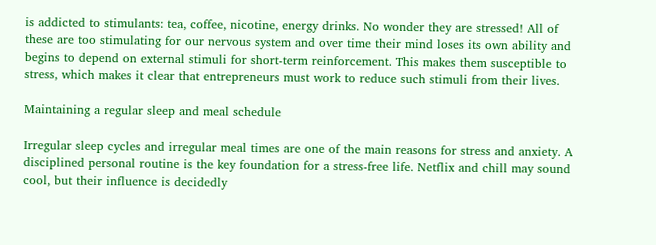is addicted to stimulants: tea, coffee, nicotine, energy drinks. No wonder they are stressed! All of these are too stimulating for our nervous system and over time their mind loses its own ability and begins to depend on external stimuli for short-term reinforcement. This makes them susceptible to stress, which makes it clear that entrepreneurs must work to reduce such stimuli from their lives.

Maintaining a regular sleep and meal schedule

Irregular sleep cycles and irregular meal times are one of the main reasons for stress and anxiety. A disciplined personal routine is the key foundation for a stress-free life. Netflix and chill may sound cool, but their influence is decidedly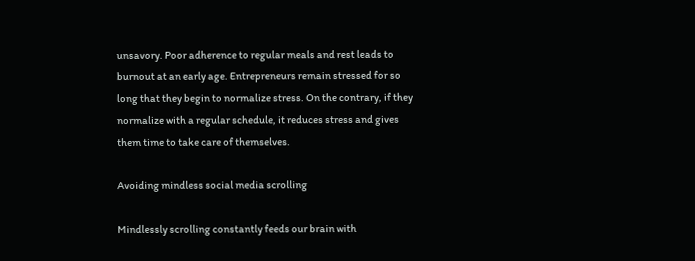unsavory. Poor adherence to regular meals and rest leads to burnout at an early age. Entrepreneurs remain stressed for so long that they begin to normalize stress. On the contrary, if they normalize with a regular schedule, it reduces stress and gives them time to take care of themselves.

Avoiding mindless social media scrolling

Mindlessly scrolling constantly feeds our brain with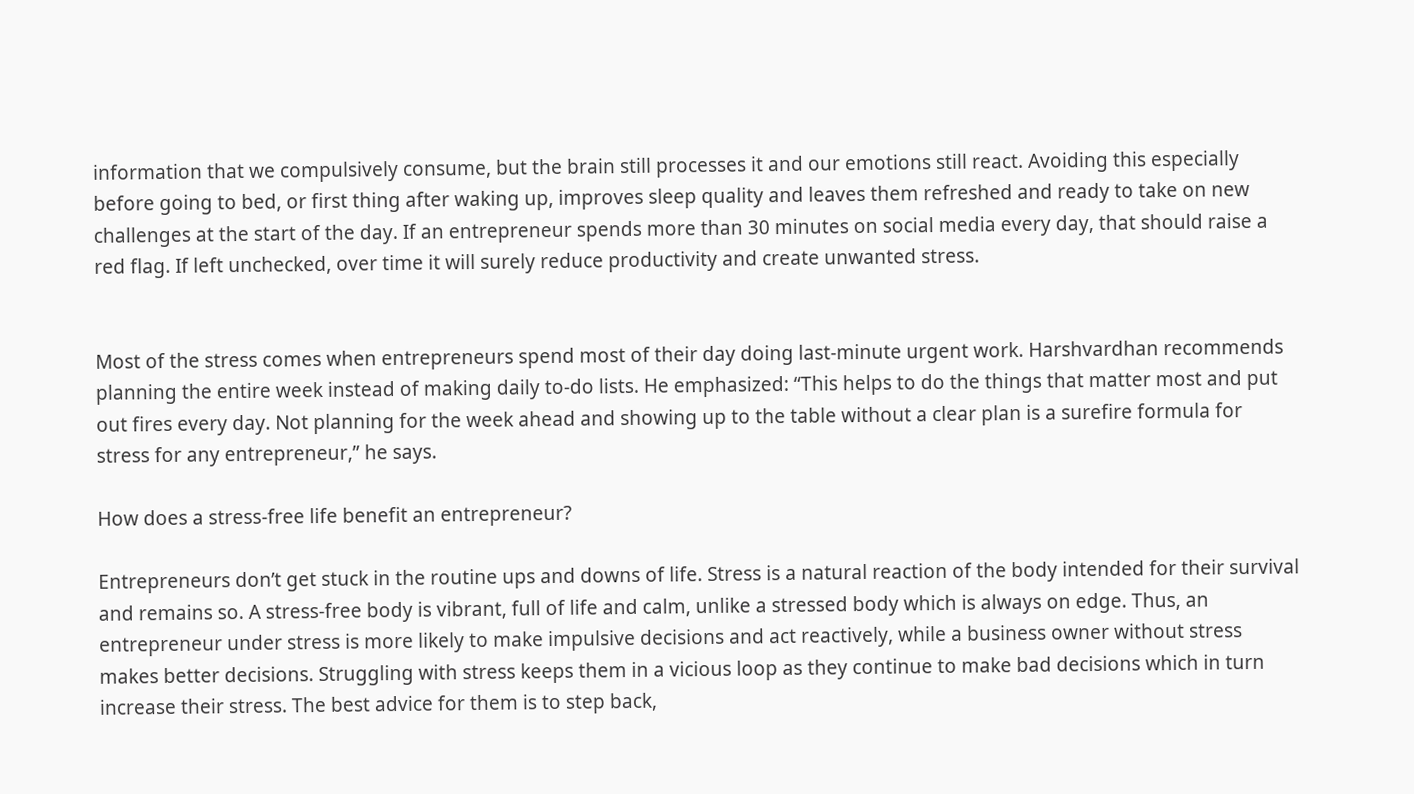information that we compulsively consume, but the brain still processes it and our emotions still react. Avoiding this especially before going to bed, or first thing after waking up, improves sleep quality and leaves them refreshed and ready to take on new challenges at the start of the day. If an entrepreneur spends more than 30 minutes on social media every day, that should raise a red flag. If left unchecked, over time it will surely reduce productivity and create unwanted stress.


Most of the stress comes when entrepreneurs spend most of their day doing last-minute urgent work. Harshvardhan recommends planning the entire week instead of making daily to-do lists. He emphasized: “This helps to do the things that matter most and put out fires every day. Not planning for the week ahead and showing up to the table without a clear plan is a surefire formula for stress for any entrepreneur,” he says.

How does a stress-free life benefit an entrepreneur?

Entrepreneurs don’t get stuck in the routine ups and downs of life. Stress is a natural reaction of the body intended for their survival and remains so. A stress-free body is vibrant, full of life and calm, unlike a stressed body which is always on edge. Thus, an entrepreneur under stress is more likely to make impulsive decisions and act reactively, while a business owner without stress makes better decisions. Struggling with stress keeps them in a vicious loop as they continue to make bad decisions which in turn increase their stress. The best advice for them is to step back,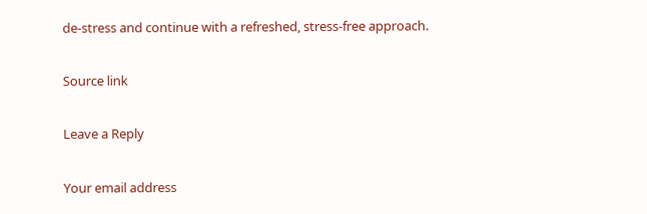de-stress and continue with a refreshed, stress-free approach.

Source link

Leave a Reply

Your email address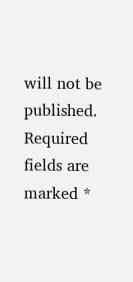will not be published. Required fields are marked *